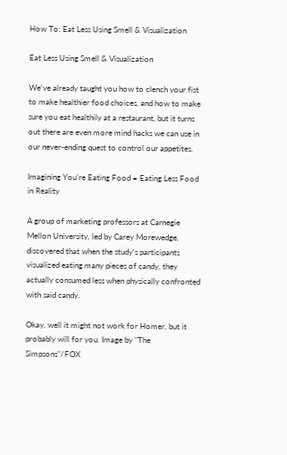How To: Eat Less Using Smell & Visualization

Eat Less Using Smell & Visualization

We've already taught you how to clench your fist to make healthier food choices, and how to make sure you eat healthily at a restaurant, but it turns out there are even more mind hacks we can use in our never-ending quest to control our appetites.

Imagining You're Eating Food = Eating Less Food in Reality

A group of marketing professors at Carnegie Mellon University, led by Carey Morewedge, discovered that when the study's participants visualized eating many pieces of candy, they actually consumed less when physically confronted with said candy.

Okay, well it might not work for Homer, but it probably will for you. Image by "The Simpsons"/FOX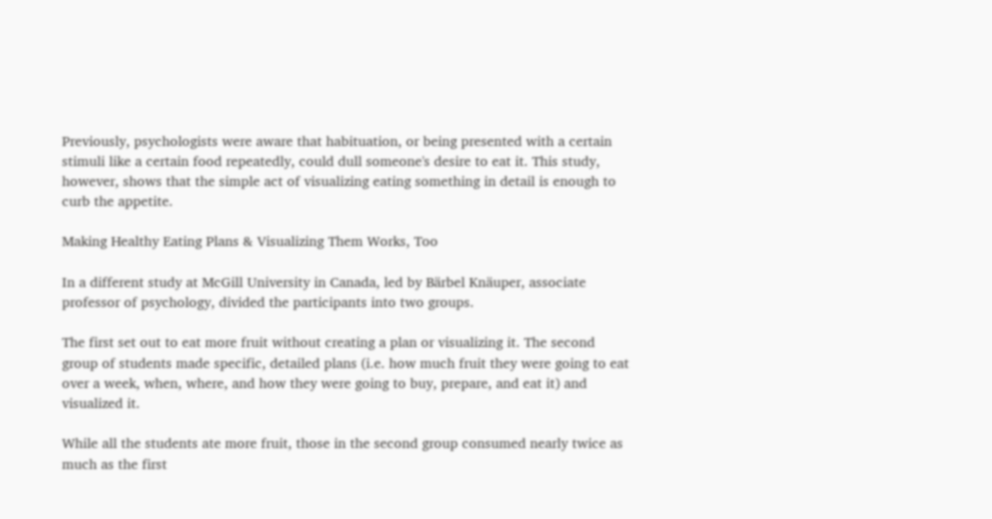Previously, psychologists were aware that habituation, or being presented with a certain stimuli like a certain food repeatedly, could dull someone's desire to eat it. This study, however, shows that the simple act of visualizing eating something in detail is enough to curb the appetite.

Making Healthy Eating Plans & Visualizing Them Works, Too

In a different study at McGill University in Canada, led by Bärbel Knäuper, associate professor of psychology, divided the participants into two groups.

The first set out to eat more fruit without creating a plan or visualizing it. The second group of students made specific, detailed plans (i.e. how much fruit they were going to eat over a week, when, where, and how they were going to buy, prepare, and eat it) and visualized it.

While all the students ate more fruit, those in the second group consumed nearly twice as much as the first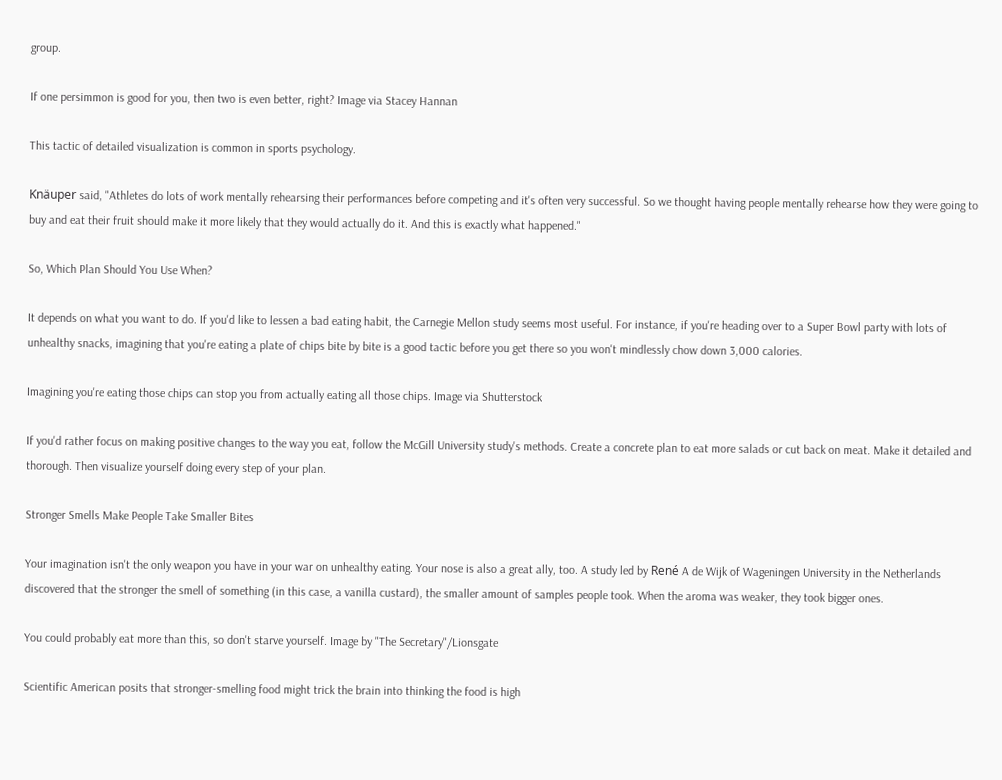group.

If one persimmon is good for you, then two is even better, right? Image via Stacey Hannan

This tactic of detailed visualization is common in sports psychology.

Knäuper said, "Athletes do lots of work mentally rehearsing their performances before competing and it's often very successful. So we thought having people mentally rehearse how they were going to buy and eat their fruit should make it more likely that they would actually do it. And this is exactly what happened."

So, Which Plan Should You Use When?

It depends on what you want to do. If you'd like to lessen a bad eating habit, the Carnegie Mellon study seems most useful. For instance, if you're heading over to a Super Bowl party with lots of unhealthy snacks, imagining that you're eating a plate of chips bite by bite is a good tactic before you get there so you won't mindlessly chow down 3,000 calories.

Imagining you're eating those chips can stop you from actually eating all those chips. Image via Shutterstock

If you'd rather focus on making positive changes to the way you eat, follow the McGill University study's methods. Create a concrete plan to eat more salads or cut back on meat. Make it detailed and thorough. Then visualize yourself doing every step of your plan.

Stronger Smells Make People Take Smaller Bites

Your imagination isn't the only weapon you have in your war on unhealthy eating. Your nose is also a great ally, too. A study led by René A de Wijk of Wageningen University in the Netherlands discovered that the stronger the smell of something (in this case, a vanilla custard), the smaller amount of samples people took. When the aroma was weaker, they took bigger ones.

You could probably eat more than this, so don't starve yourself. Image by "The Secretary"/Lionsgate

Scientific American posits that stronger-smelling food might trick the brain into thinking the food is high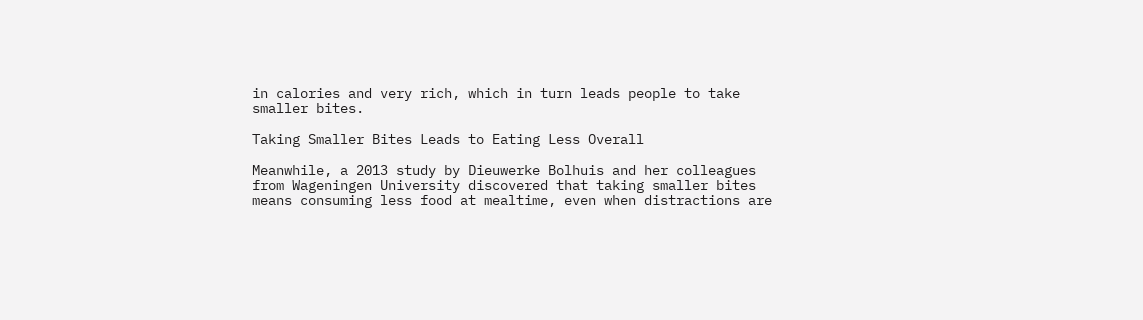in calories and very rich, which in turn leads people to take smaller bites.

Taking Smaller Bites Leads to Eating Less Overall

Meanwhile, a 2013 study by Dieuwerke Bolhuis and her colleagues from Wageningen University discovered that taking smaller bites means consuming less food at mealtime, even when distractions are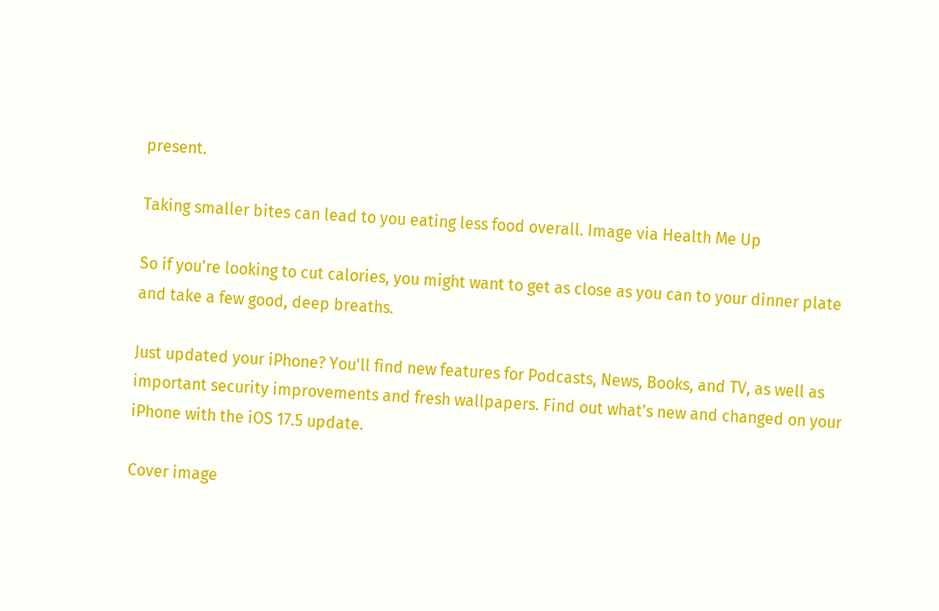present.

Taking smaller bites can lead to you eating less food overall. Image via Health Me Up

So if you're looking to cut calories, you might want to get as close as you can to your dinner plate and take a few good, deep breaths.

Just updated your iPhone? You'll find new features for Podcasts, News, Books, and TV, as well as important security improvements and fresh wallpapers. Find out what's new and changed on your iPhone with the iOS 17.5 update.

Cover image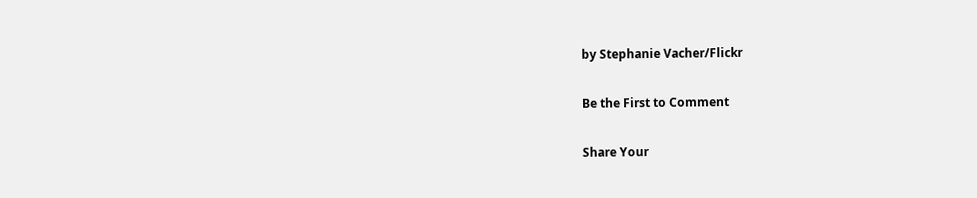by Stephanie Vacher/Flickr

Be the First to Comment

Share Your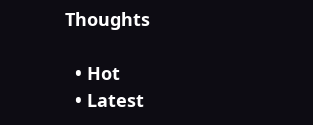Thoughts

  • Hot
  • Latest